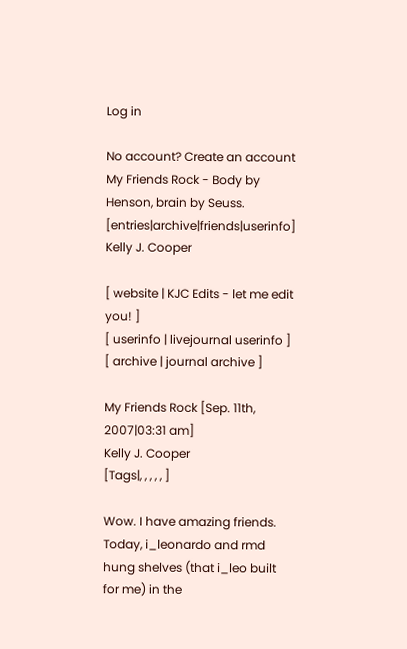Log in

No account? Create an account
My Friends Rock - Body by Henson, brain by Seuss. [entries|archive|friends|userinfo]
Kelly J. Cooper

[ website | KJC Edits - let me edit you! ]
[ userinfo | livejournal userinfo ]
[ archive | journal archive ]

My Friends Rock [Sep. 11th, 2007|03:31 am]
Kelly J. Cooper
[Tags|, , , , , ]

Wow. I have amazing friends. Today, i_leonardo and rmd hung shelves (that i_leo built for me) in the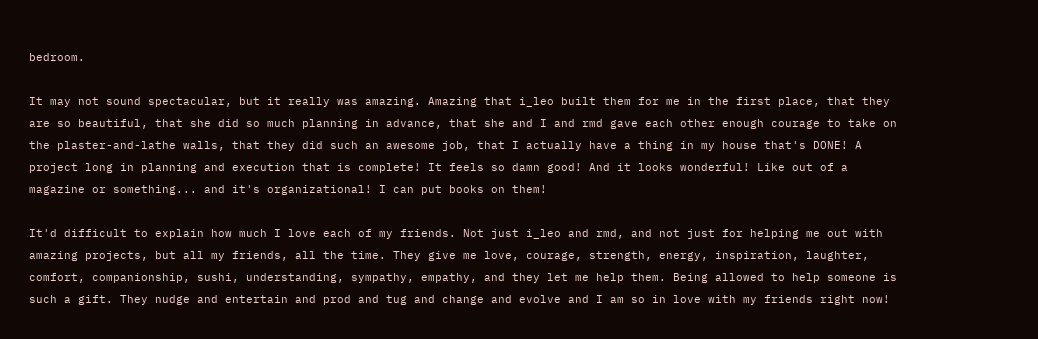bedroom.

It may not sound spectacular, but it really was amazing. Amazing that i_leo built them for me in the first place, that they are so beautiful, that she did so much planning in advance, that she and I and rmd gave each other enough courage to take on the plaster-and-lathe walls, that they did such an awesome job, that I actually have a thing in my house that's DONE! A project long in planning and execution that is complete! It feels so damn good! And it looks wonderful! Like out of a magazine or something... and it's organizational! I can put books on them!

It'd difficult to explain how much I love each of my friends. Not just i_leo and rmd, and not just for helping me out with amazing projects, but all my friends, all the time. They give me love, courage, strength, energy, inspiration, laughter, comfort, companionship, sushi, understanding, sympathy, empathy, and they let me help them. Being allowed to help someone is such a gift. They nudge and entertain and prod and tug and change and evolve and I am so in love with my friends right now!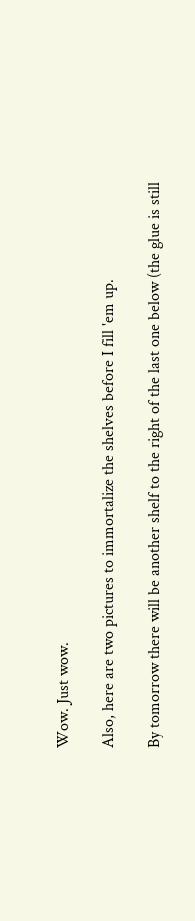Wow. Just wow.

Also, here are two pictures to immortalize the shelves before I fill 'em up.

By tomorrow there will be another shelf to the right of the last one below (the glue is still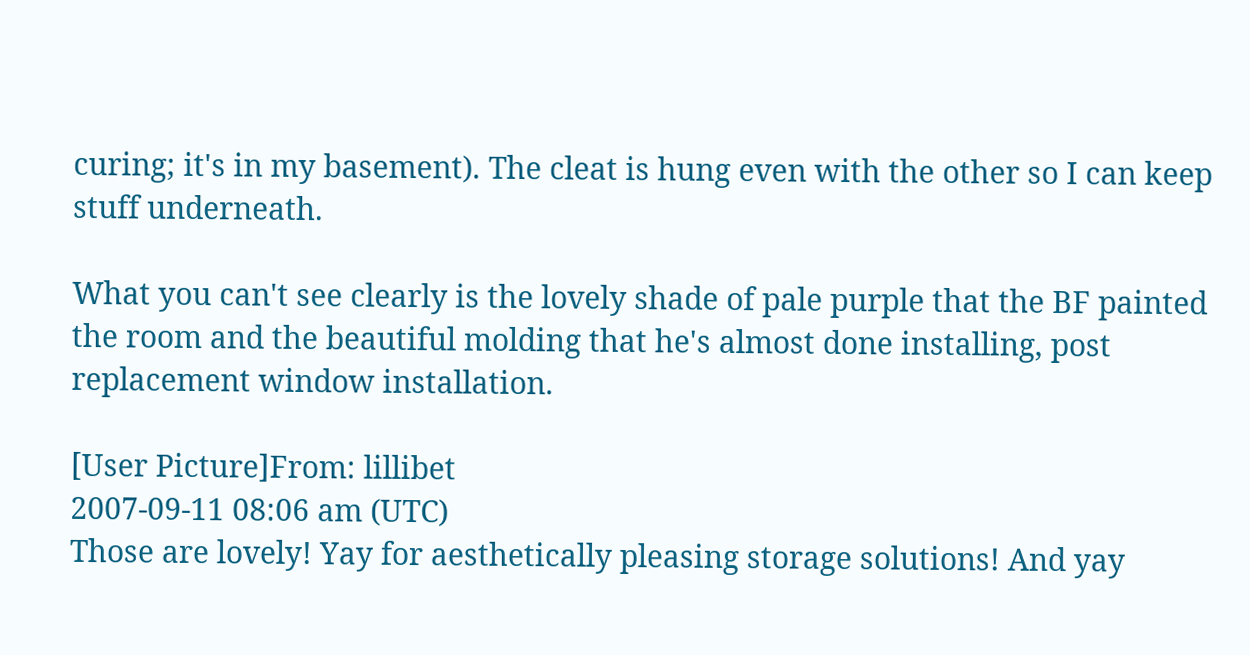curing; it's in my basement). The cleat is hung even with the other so I can keep stuff underneath.

What you can't see clearly is the lovely shade of pale purple that the BF painted the room and the beautiful molding that he's almost done installing, post replacement window installation.

[User Picture]From: lillibet
2007-09-11 08:06 am (UTC)
Those are lovely! Yay for aesthetically pleasing storage solutions! And yay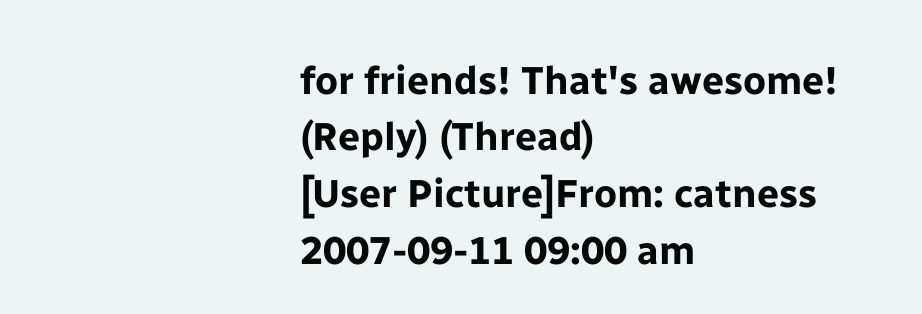for friends! That's awesome!
(Reply) (Thread)
[User Picture]From: catness
2007-09-11 09:00 am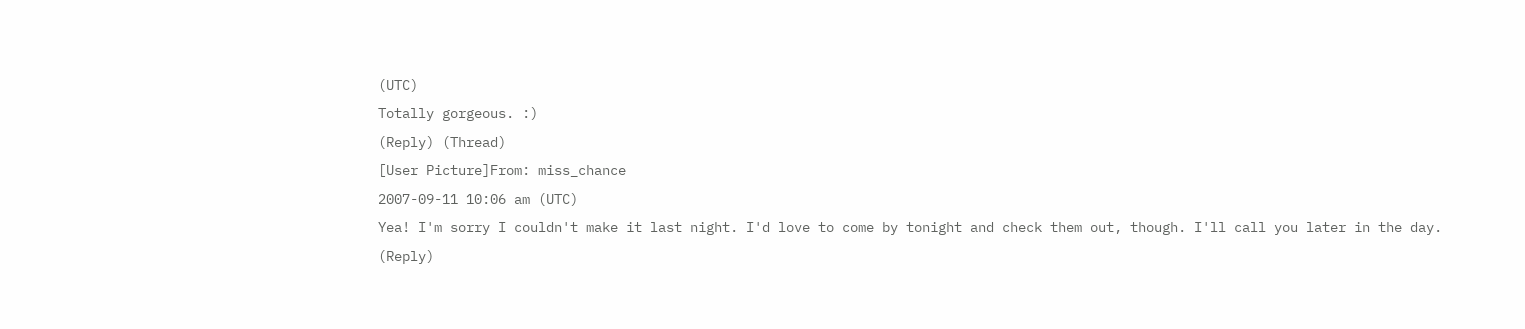(UTC)
Totally gorgeous. :)
(Reply) (Thread)
[User Picture]From: miss_chance
2007-09-11 10:06 am (UTC)
Yea! I'm sorry I couldn't make it last night. I'd love to come by tonight and check them out, though. I'll call you later in the day.
(Reply)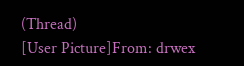(Thread)
[User Picture]From: drwex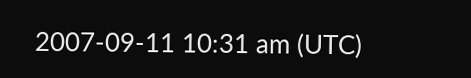2007-09-11 10:31 am (UTC)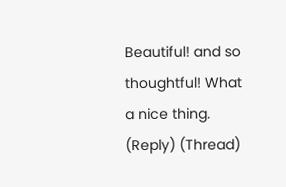Beautiful! and so thoughtful! What a nice thing.
(Reply) (Thread)